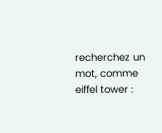recherchez un mot, comme eiffel tower :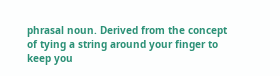phrasal noun. Derived from the concept of tying a string around your finger to keep you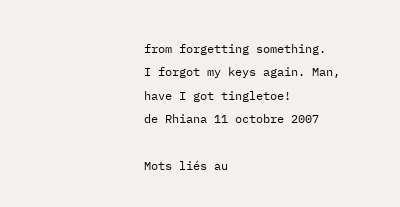from forgetting something.
I forgot my keys again. Man, have I got tingletoe!
de Rhiana 11 octobre 2007

Mots liés au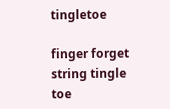tingletoe

finger forget string tingle toe